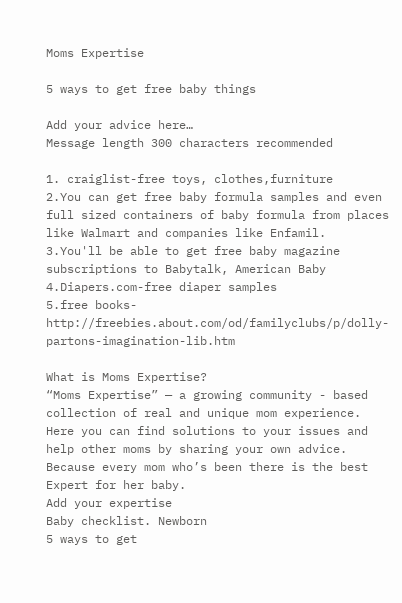Moms Expertise

5 ways to get free baby things

Add your advice here…
Message length 300 characters recommended

1. craiglist-free toys, clothes,furniture
2.You can get free baby formula samples and even full sized containers of baby formula from places like Walmart and companies like Enfamil.
3.You'll be able to get free baby magazine subscriptions to Babytalk, American Baby
4.Diapers.com-free diaper samples
5.free books-http://freebies.about.com/od/familyclubs/p/dolly-partons-imagination-lib.htm

What is Moms Expertise?
“Moms Expertise” — a growing community - based collection of real and unique mom experience. Here you can find solutions to your issues and help other moms by sharing your own advice. Because every mom who’s been there is the best Expert for her baby.
Add your expertise
Baby checklist. Newborn
5 ways to get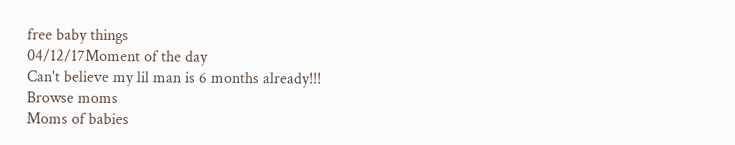free baby things
04/12/17Moment of the day
Can't believe my lil man is 6 months already!!!
Browse moms
Moms of babies